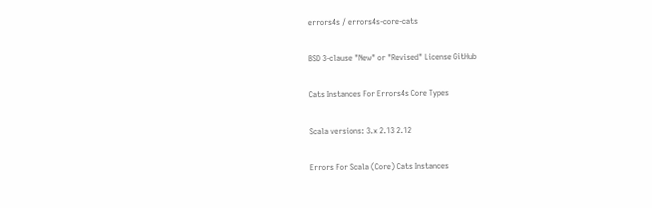errors4s / errors4s-core-cats

BSD 3-clause "New" or "Revised" License GitHub

Cats Instances For Errors4s Core Types

Scala versions: 3.x 2.13 2.12

Errors For Scala (Core) Cats Instances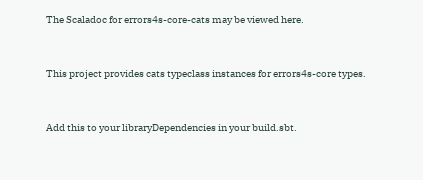The Scaladoc for errors4s-core-cats may be viewed here.


This project provides cats typeclass instances for errors4s-core types.


Add this to your libraryDependencies in your build.sbt.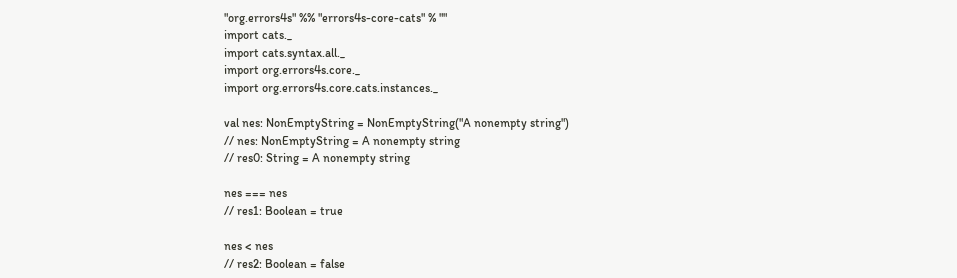"org.errors4s" %% "errors4s-core-cats" % ""
import cats._
import cats.syntax.all._
import org.errors4s.core._
import org.errors4s.core.cats.instances._

val nes: NonEmptyString = NonEmptyString("A nonempty string")
// nes: NonEmptyString = A nonempty string
// res0: String = A nonempty string

nes === nes
// res1: Boolean = true

nes < nes
// res2: Boolean = false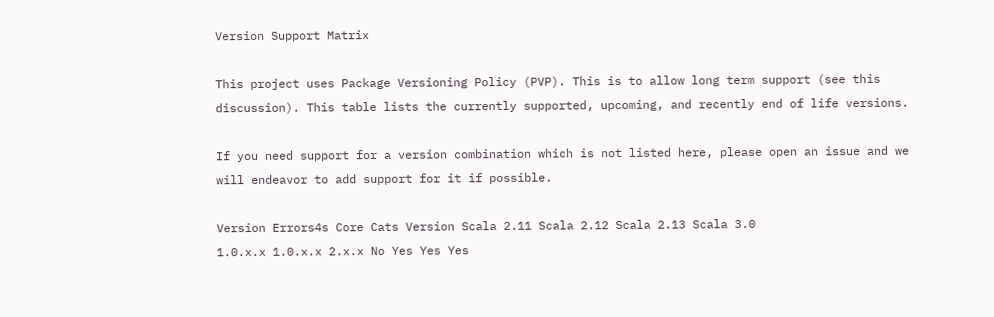Version Support Matrix

This project uses Package Versioning Policy (PVP). This is to allow long term support (see this discussion). This table lists the currently supported, upcoming, and recently end of life versions.

If you need support for a version combination which is not listed here, please open an issue and we will endeavor to add support for it if possible.

Version Errors4s Core Cats Version Scala 2.11 Scala 2.12 Scala 2.13 Scala 3.0
1.0.x.x 1.0.x.x 2.x.x No Yes Yes Yes